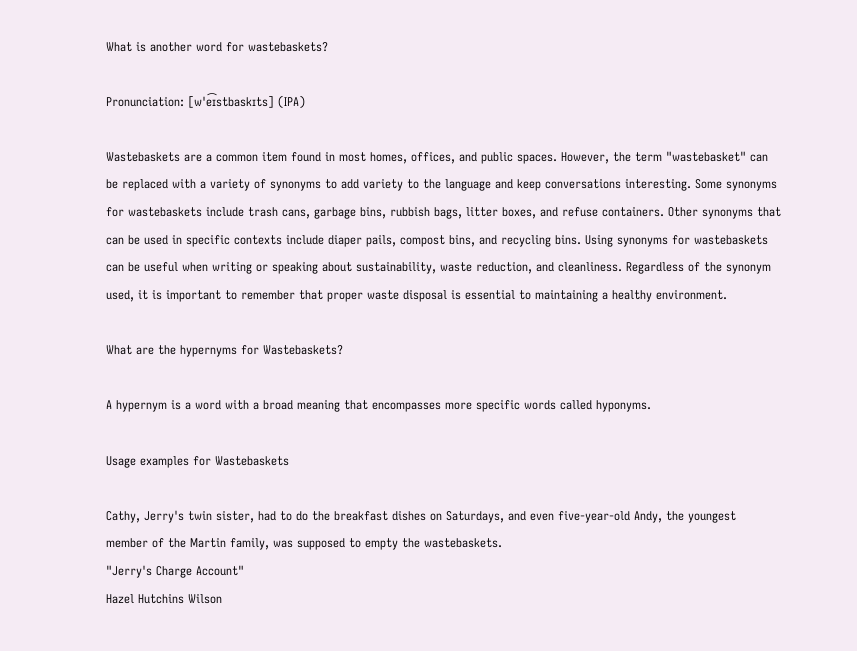What is another word for wastebaskets?

Pronunciation: [wˈe͡ɪstbaskɪts] (IPA)

Wastebaskets are a common item found in most homes, offices, and public spaces. However, the term "wastebasket" can be replaced with a variety of synonyms to add variety to the language and keep conversations interesting. Some synonyms for wastebaskets include trash cans, garbage bins, rubbish bags, litter boxes, and refuse containers. Other synonyms that can be used in specific contexts include diaper pails, compost bins, and recycling bins. Using synonyms for wastebaskets can be useful when writing or speaking about sustainability, waste reduction, and cleanliness. Regardless of the synonym used, it is important to remember that proper waste disposal is essential to maintaining a healthy environment.

What are the hypernyms for Wastebaskets?

A hypernym is a word with a broad meaning that encompasses more specific words called hyponyms.

Usage examples for Wastebaskets

Cathy, Jerry's twin sister, had to do the breakfast dishes on Saturdays, and even five-year-old Andy, the youngest member of the Martin family, was supposed to empty the wastebaskets.
"Jerry's Charge Account"
Hazel Hutchins Wilson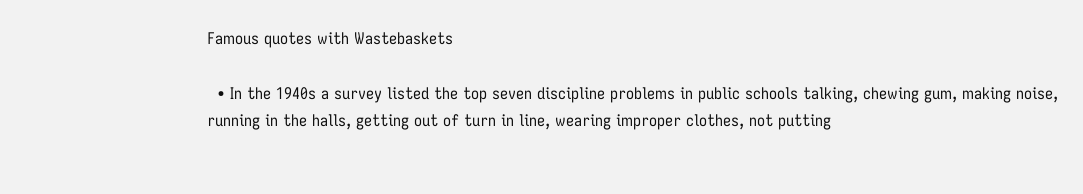Famous quotes with Wastebaskets

  • In the 1940s a survey listed the top seven discipline problems in public schools talking, chewing gum, making noise, running in the halls, getting out of turn in line, wearing improper clothes, not putting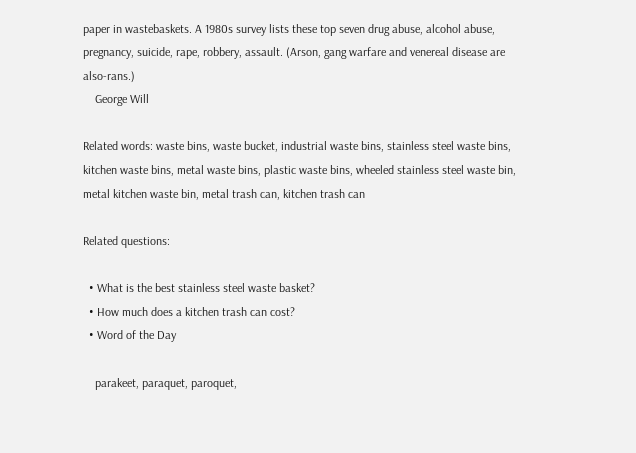paper in wastebaskets. A 1980s survey lists these top seven drug abuse, alcohol abuse, pregnancy, suicide, rape, robbery, assault. (Arson, gang warfare and venereal disease are also-rans.)
    George Will

Related words: waste bins, waste bucket, industrial waste bins, stainless steel waste bins, kitchen waste bins, metal waste bins, plastic waste bins, wheeled stainless steel waste bin, metal kitchen waste bin, metal trash can, kitchen trash can

Related questions:

  • What is the best stainless steel waste basket?
  • How much does a kitchen trash can cost?
  • Word of the Day

    parakeet, paraquet, paroquet,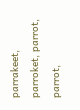parrakeet, parroket, parrot, parrot,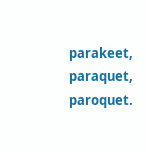parakeet, paraquet, paroquet.